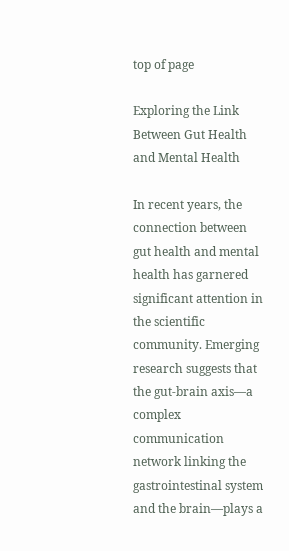top of page

Exploring the Link Between Gut Health and Mental Health

In recent years, the connection between gut health and mental health has garnered significant attention in the scientific community. Emerging research suggests that the gut-brain axis—a complex communication network linking the gastrointestinal system and the brain—plays a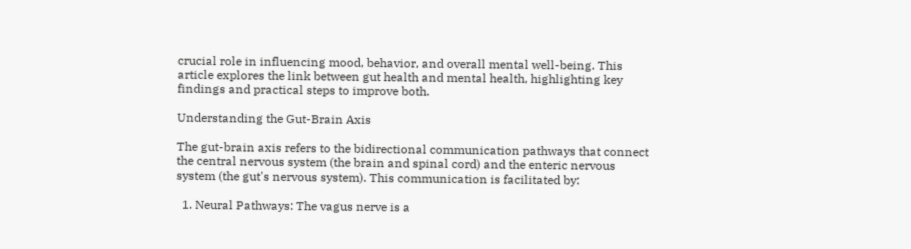crucial role in influencing mood, behavior, and overall mental well-being. This article explores the link between gut health and mental health, highlighting key findings and practical steps to improve both.

Understanding the Gut-Brain Axis

The gut-brain axis refers to the bidirectional communication pathways that connect the central nervous system (the brain and spinal cord) and the enteric nervous system (the gut's nervous system). This communication is facilitated by:

  1. Neural Pathways: The vagus nerve is a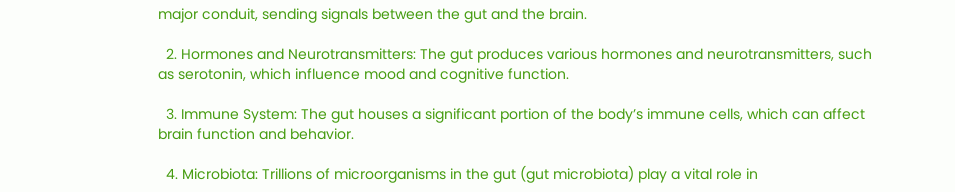major conduit, sending signals between the gut and the brain.

  2. Hormones and Neurotransmitters: The gut produces various hormones and neurotransmitters, such as serotonin, which influence mood and cognitive function.

  3. Immune System: The gut houses a significant portion of the body’s immune cells, which can affect brain function and behavior.

  4. Microbiota: Trillions of microorganisms in the gut (gut microbiota) play a vital role in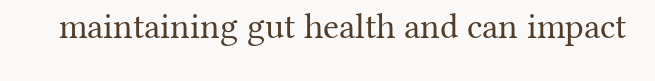maintaining gut health and can impact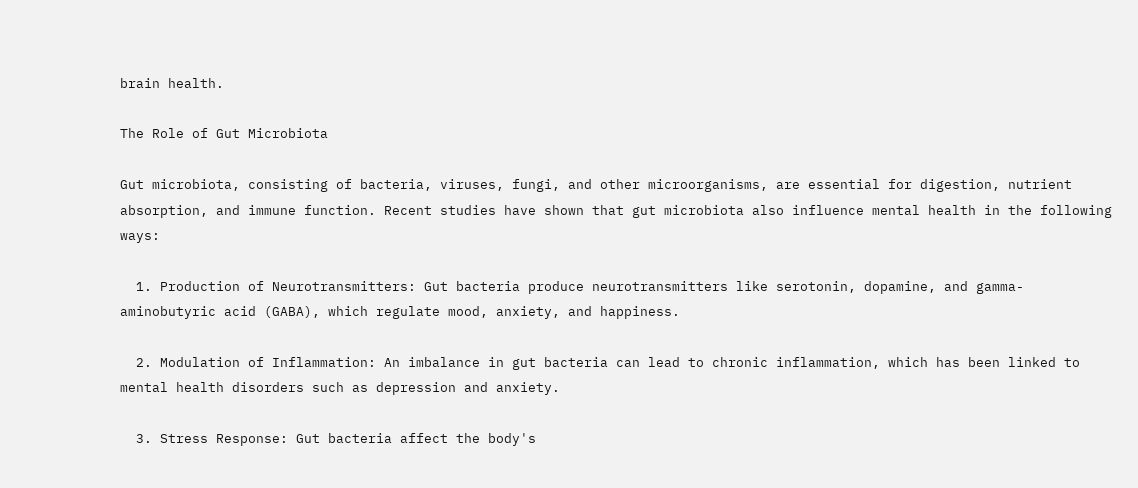brain health.

The Role of Gut Microbiota

Gut microbiota, consisting of bacteria, viruses, fungi, and other microorganisms, are essential for digestion, nutrient absorption, and immune function. Recent studies have shown that gut microbiota also influence mental health in the following ways:

  1. Production of Neurotransmitters: Gut bacteria produce neurotransmitters like serotonin, dopamine, and gamma-aminobutyric acid (GABA), which regulate mood, anxiety, and happiness.

  2. Modulation of Inflammation: An imbalance in gut bacteria can lead to chronic inflammation, which has been linked to mental health disorders such as depression and anxiety.

  3. Stress Response: Gut bacteria affect the body's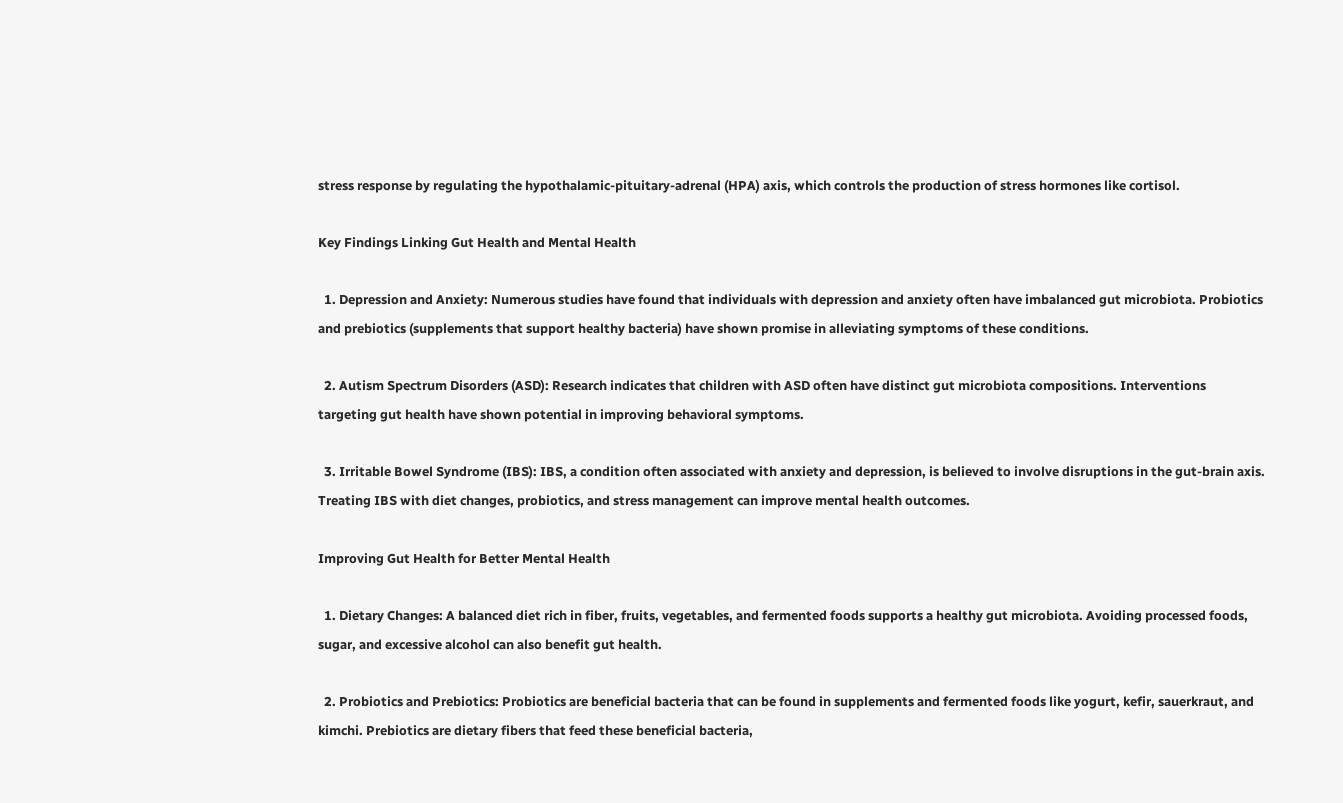stress response by regulating the hypothalamic-pituitary-adrenal (HPA) axis, which controls the production of stress hormones like cortisol.

Key Findings Linking Gut Health and Mental Health

  1. Depression and Anxiety: Numerous studies have found that individuals with depression and anxiety often have imbalanced gut microbiota. Probiotics and prebiotics (supplements that support healthy bacteria) have shown promise in alleviating symptoms of these conditions.

  2. Autism Spectrum Disorders (ASD): Research indicates that children with ASD often have distinct gut microbiota compositions. Interventions targeting gut health have shown potential in improving behavioral symptoms.

  3. Irritable Bowel Syndrome (IBS): IBS, a condition often associated with anxiety and depression, is believed to involve disruptions in the gut-brain axis. Treating IBS with diet changes, probiotics, and stress management can improve mental health outcomes.

Improving Gut Health for Better Mental Health

  1. Dietary Changes: A balanced diet rich in fiber, fruits, vegetables, and fermented foods supports a healthy gut microbiota. Avoiding processed foods, sugar, and excessive alcohol can also benefit gut health.

  2. Probiotics and Prebiotics: Probiotics are beneficial bacteria that can be found in supplements and fermented foods like yogurt, kefir, sauerkraut, and kimchi. Prebiotics are dietary fibers that feed these beneficial bacteria,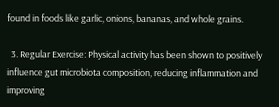found in foods like garlic, onions, bananas, and whole grains.

  3. Regular Exercise: Physical activity has been shown to positively influence gut microbiota composition, reducing inflammation and improving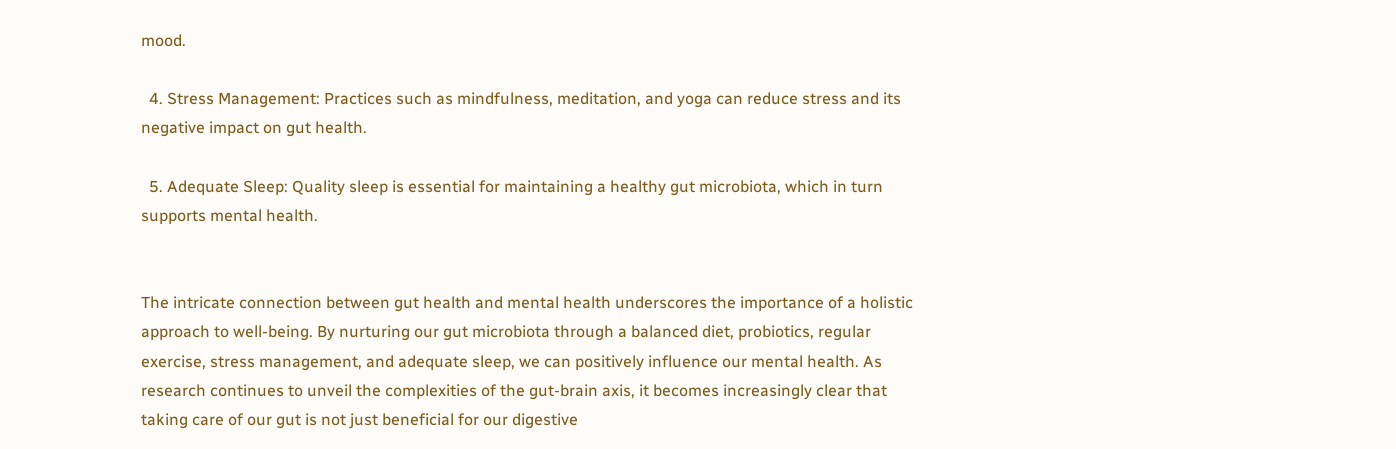mood.

  4. Stress Management: Practices such as mindfulness, meditation, and yoga can reduce stress and its negative impact on gut health.

  5. Adequate Sleep: Quality sleep is essential for maintaining a healthy gut microbiota, which in turn supports mental health.


The intricate connection between gut health and mental health underscores the importance of a holistic approach to well-being. By nurturing our gut microbiota through a balanced diet, probiotics, regular exercise, stress management, and adequate sleep, we can positively influence our mental health. As research continues to unveil the complexities of the gut-brain axis, it becomes increasingly clear that taking care of our gut is not just beneficial for our digestive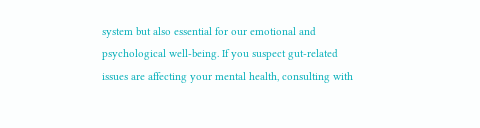system but also essential for our emotional and psychological well-being. If you suspect gut-related issues are affecting your mental health, consulting with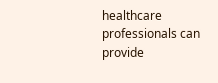healthcare professionals can provide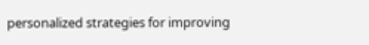personalized strategies for improving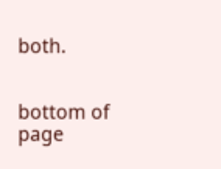both.


bottom of page